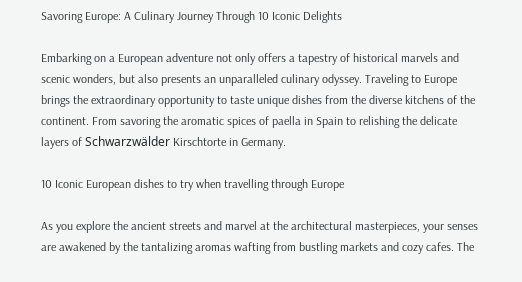Savoring Europe: A Culinary Journey Through 10 Iconic Delights

Embarking on a European adventure not only offers a tapestry of historical marvels and scenic wonders, but also presents an unparalleled culinary odyssey. Traveling to Europe brings the extraordinary opportunity to taste unique dishes from the diverse kitchens of the continent. From savoring the aromatic spices of paella in Spain to relishing the delicate layers of Schwarzwälder Kirschtorte in Germany.

10 Iconic European dishes to try when travelling through Europe

As you explore the ancient streets and marvel at the architectural masterpieces, your senses are awakened by the tantalizing aromas wafting from bustling markets and cozy cafes. The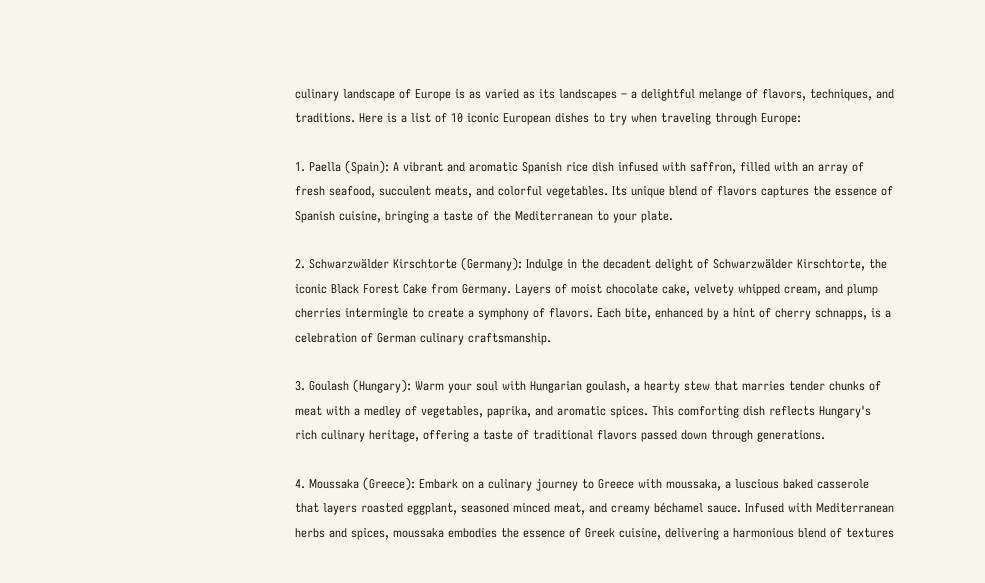culinary landscape of Europe is as varied as its landscapes – a delightful melange of flavors, techniques, and traditions. Here is a list of 10 iconic European dishes to try when traveling through Europe:

1. Paella (Spain): A vibrant and aromatic Spanish rice dish infused with saffron, filled with an array of fresh seafood, succulent meats, and colorful vegetables. Its unique blend of flavors captures the essence of Spanish cuisine, bringing a taste of the Mediterranean to your plate.

2. Schwarzwälder Kirschtorte (Germany): Indulge in the decadent delight of Schwarzwälder Kirschtorte, the iconic Black Forest Cake from Germany. Layers of moist chocolate cake, velvety whipped cream, and plump cherries intermingle to create a symphony of flavors. Each bite, enhanced by a hint of cherry schnapps, is a celebration of German culinary craftsmanship.

3. Goulash (Hungary): Warm your soul with Hungarian goulash, a hearty stew that marries tender chunks of meat with a medley of vegetables, paprika, and aromatic spices. This comforting dish reflects Hungary's rich culinary heritage, offering a taste of traditional flavors passed down through generations.

4. Moussaka (Greece): Embark on a culinary journey to Greece with moussaka, a luscious baked casserole that layers roasted eggplant, seasoned minced meat, and creamy béchamel sauce. Infused with Mediterranean herbs and spices, moussaka embodies the essence of Greek cuisine, delivering a harmonious blend of textures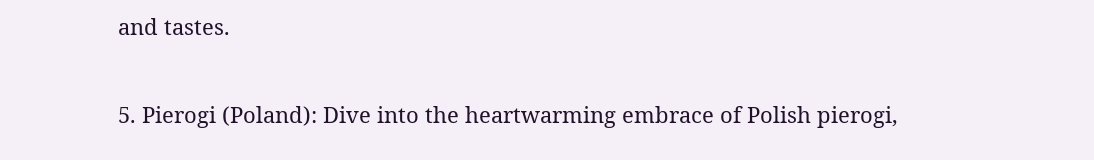and tastes.

5. Pierogi (Poland): Dive into the heartwarming embrace of Polish pierogi,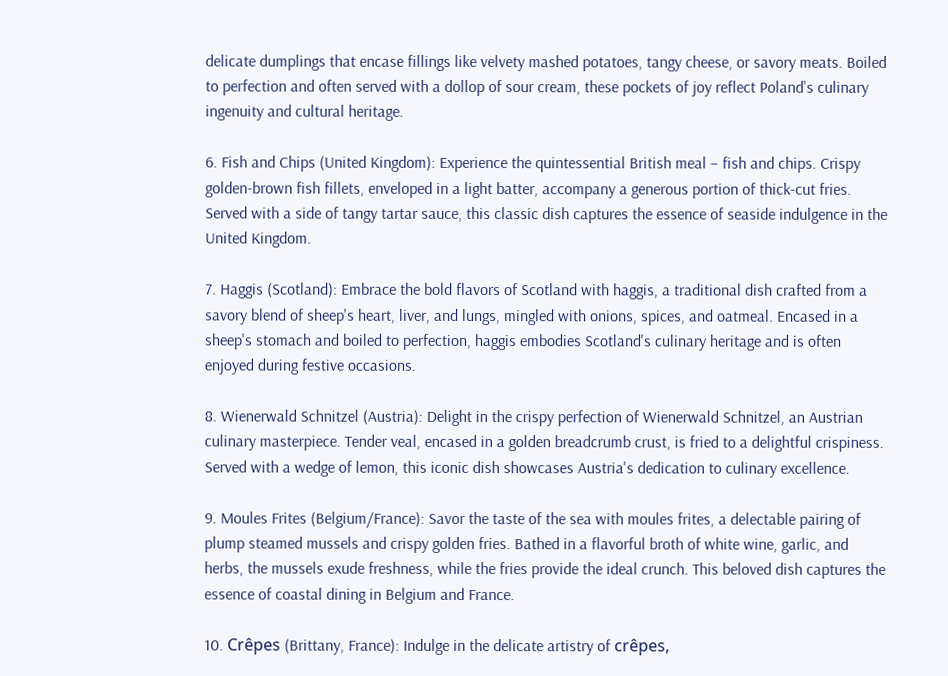delicate dumplings that encase fillings like velvety mashed potatoes, tangy cheese, or savory meats. Boiled to perfection and often served with a dollop of sour cream, these pockets of joy reflect Poland's culinary ingenuity and cultural heritage.

6. Fish and Chips (United Kingdom): Experience the quintessential British meal – fish and chips. Crispy golden-brown fish fillets, enveloped in a light batter, accompany a generous portion of thick-cut fries. Served with a side of tangy tartar sauce, this classic dish captures the essence of seaside indulgence in the United Kingdom.

7. Haggis (Scotland): Embrace the bold flavors of Scotland with haggis, a traditional dish crafted from a savory blend of sheep's heart, liver, and lungs, mingled with onions, spices, and oatmeal. Encased in a sheep's stomach and boiled to perfection, haggis embodies Scotland's culinary heritage and is often enjoyed during festive occasions.

8. Wienerwald Schnitzel (Austria): Delight in the crispy perfection of Wienerwald Schnitzel, an Austrian culinary masterpiece. Tender veal, encased in a golden breadcrumb crust, is fried to a delightful crispiness. Served with a wedge of lemon, this iconic dish showcases Austria's dedication to culinary excellence.

9. Moules Frites (Belgium/France): Savor the taste of the sea with moules frites, a delectable pairing of plump steamed mussels and crispy golden fries. Bathed in a flavorful broth of white wine, garlic, and herbs, the mussels exude freshness, while the fries provide the ideal crunch. This beloved dish captures the essence of coastal dining in Belgium and France.

10. Crêpes (Brittany, France): Indulge in the delicate artistry of crêpes,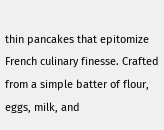thin pancakes that epitomize French culinary finesse. Crafted from a simple batter of flour, eggs, milk, and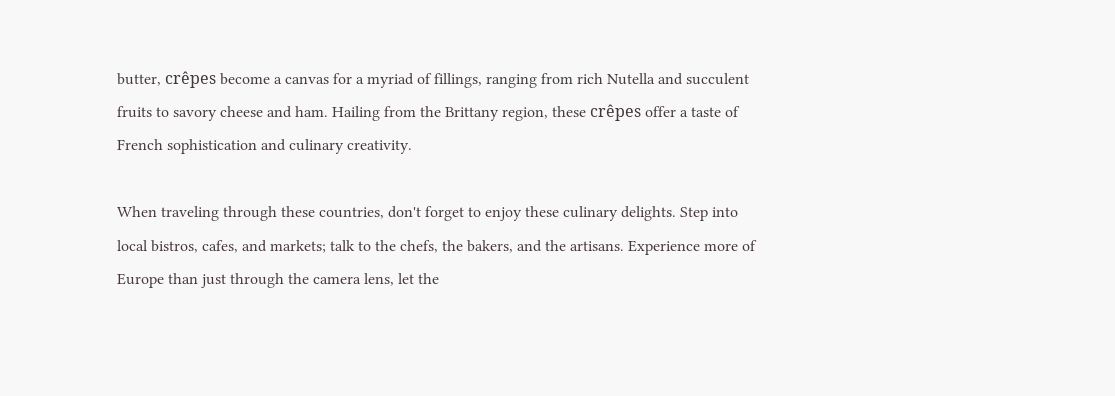butter, crêpes become a canvas for a myriad of fillings, ranging from rich Nutella and succulent fruits to savory cheese and ham. Hailing from the Brittany region, these crêpes offer a taste of French sophistication and culinary creativity.

When traveling through these countries, don't forget to enjoy these culinary delights. Step into local bistros, cafes, and markets; talk to the chefs, the bakers, and the artisans. Experience more of Europe than just through the camera lens, let the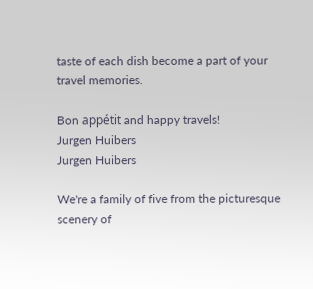taste of each dish become a part of your travel memories.

Bon appétit and happy travels!
Jurgen Huibers
Jurgen Huibers

We're a family of five from the picturesque scenery of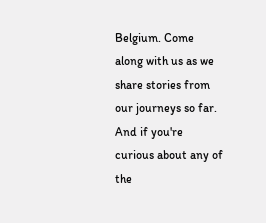Belgium. Come along with us as we share stories from our journeys so far. And if you're curious about any of the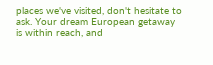places we've visited, don't hesitate to ask. Your dream European getaway is within reach, and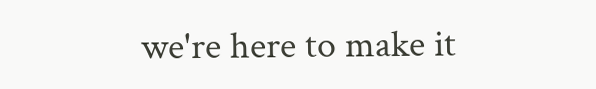we're here to make it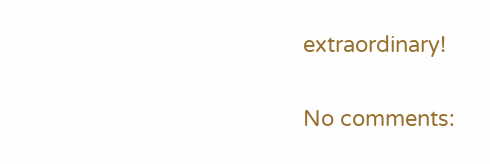extraordinary!

No comments: